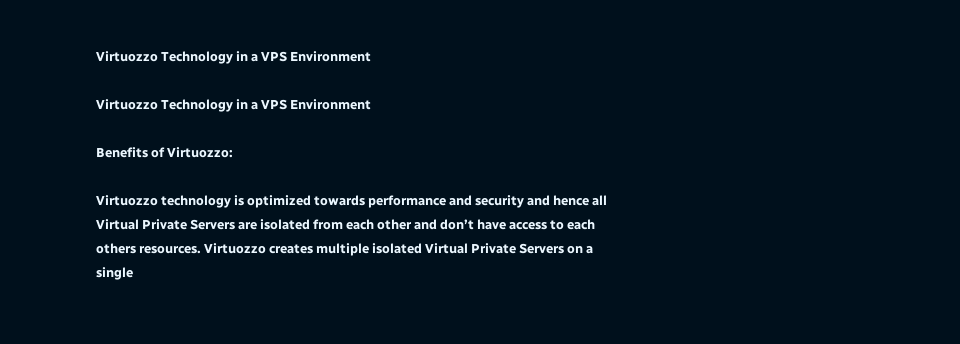Virtuozzo Technology in a VPS Environment

Virtuozzo Technology in a VPS Environment

Benefits of Virtuozzo:

Virtuozzo technology is optimized towards performance and security and hence all Virtual Private Servers are isolated from each other and don’t have access to each others resources. Virtuozzo creates multiple isolated Virtual Private Servers on a single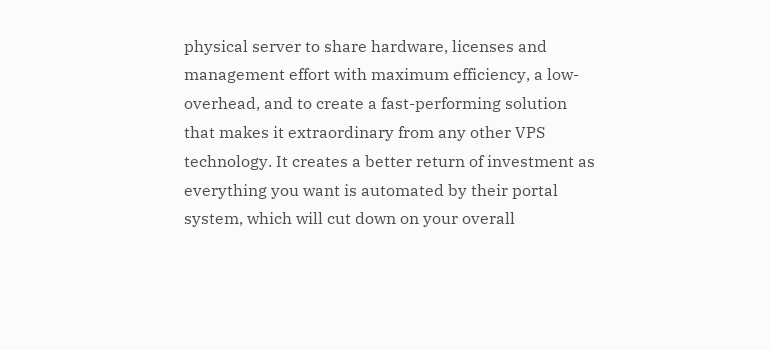physical server to share hardware, licenses and management effort with maximum efficiency, a low-overhead, and to create a fast-performing solution that makes it extraordinary from any other VPS technology. It creates a better return of investment as everything you want is automated by their portal system, which will cut down on your overall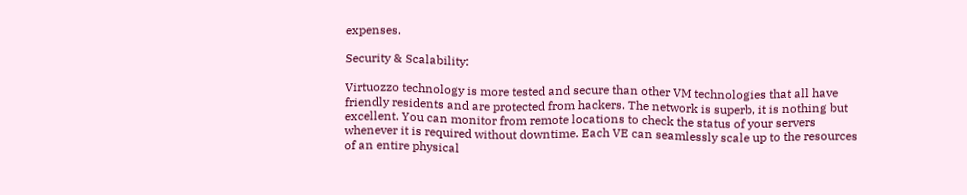expenses.

Security & Scalability:

Virtuozzo technology is more tested and secure than other VM technologies that all have friendly residents and are protected from hackers. The network is superb, it is nothing but excellent. You can monitor from remote locations to check the status of your servers whenever it is required without downtime. Each VE can seamlessly scale up to the resources of an entire physical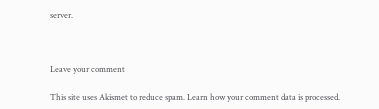server.



Leave your comment

This site uses Akismet to reduce spam. Learn how your comment data is processed.